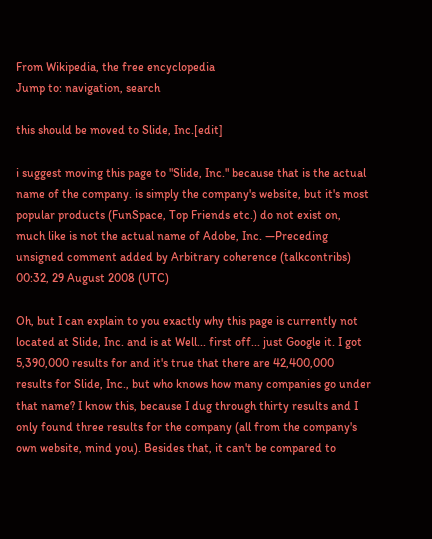From Wikipedia, the free encyclopedia
Jump to: navigation, search

this should be moved to Slide, Inc.[edit]

i suggest moving this page to "Slide, Inc." because that is the actual name of the company. is simply the company's website, but it's most popular products (FunSpace, Top Friends etc.) do not exist on, much like is not the actual name of Adobe, Inc. —Preceding unsigned comment added by Arbitrary coherence (talkcontribs) 00:32, 29 August 2008 (UTC)

Oh, but I can explain to you exactly why this page is currently not located at Slide, Inc. and is at Well... first off... just Google it. I got 5,390,000 results for and it's true that there are 42,400,000 results for Slide, Inc., but who knows how many companies go under that name? I know this, because I dug through thirty results and I only found three results for the company (all from the company's own website, mind you). Besides that, it can't be compared to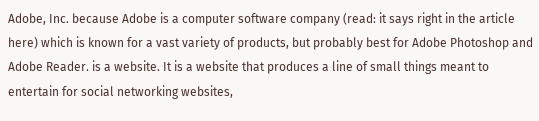Adobe, Inc. because Adobe is a computer software company (read: it says right in the article here) which is known for a vast variety of products, but probably best for Adobe Photoshop and Adobe Reader. is a website. It is a website that produces a line of small things meant to entertain for social networking websites,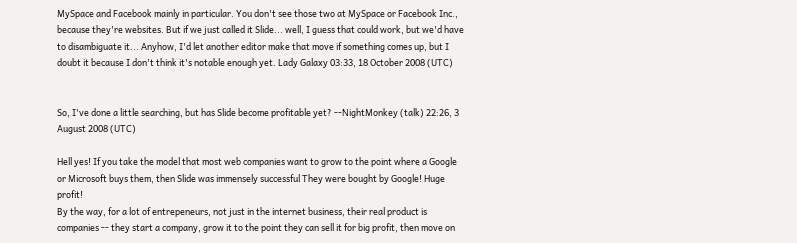MySpace and Facebook mainly in particular. You don't see those two at MySpace or Facebook Inc., because they're websites. But if we just called it Slide... well, I guess that could work, but we'd have to disambiguate it... Anyhow, I'd let another editor make that move if something comes up, but I doubt it because I don't think it's notable enough yet. Lady Galaxy 03:33, 18 October 2008 (UTC)


So, I've done a little searching, but has Slide become profitable yet? --NightMonkey (talk) 22:26, 3 August 2008 (UTC)

Hell yes! If you take the model that most web companies want to grow to the point where a Google or Microsoft buys them, then Slide was immensely successful They were bought by Google! Huge profit!
By the way, for a lot of entrepeneurs, not just in the internet business, their real product is companies -- they start a company, grow it to the point they can sell it for big profit, then move on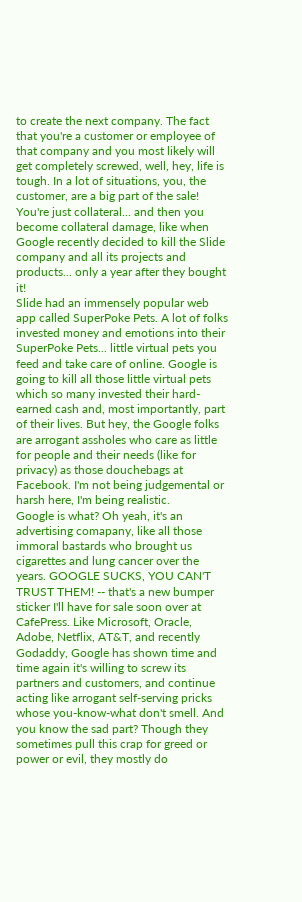to create the next company. The fact that you're a customer or employee of that company and you most likely will get completely screwed, well, hey, life is tough. In a lot of situations, you, the customer, are a big part of the sale! You're just collateral... and then you become collateral damage, like when Google recently decided to kill the Slide company and all its projects and products... only a year after they bought it!
Slide had an immensely popular web app called SuperPoke Pets. A lot of folks invested money and emotions into their SuperPoke Pets... little virtual pets you feed and take care of online. Google is going to kill all those little virtual pets which so many invested their hard-earned cash and, most importantly, part of their lives. But hey, the Google folks are arrogant assholes who care as little for people and their needs (like for privacy) as those douchebags at Facebook. I'm not being judgemental or harsh here, I'm being realistic.
Google is what? Oh yeah, it's an advertising comapany, like all those immoral bastards who brought us cigarettes and lung cancer over the years. GOOGLE SUCKS, YOU CAN'T TRUST THEM! -- that's a new bumper sticker I'll have for sale soon over at CafePress. Like Microsoft, Oracle, Adobe, Netflix, AT&T, and recently Godaddy, Google has shown time and time again it's willing to screw its partners and customers, and continue acting like arrogant self-serving pricks whose you-know-what don't smell. And you know the sad part? Though they sometimes pull this crap for greed or power or evil, they mostly do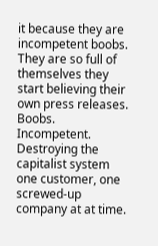it because they are incompetent boobs. They are so full of themselves they start believing their own press releases. Boobs. Incompetent. Destroying the capitalist system one customer, one screwed-up company at at time.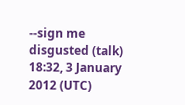--sign me disgusted (talk) 18:32, 3 January 2012 (UTC)